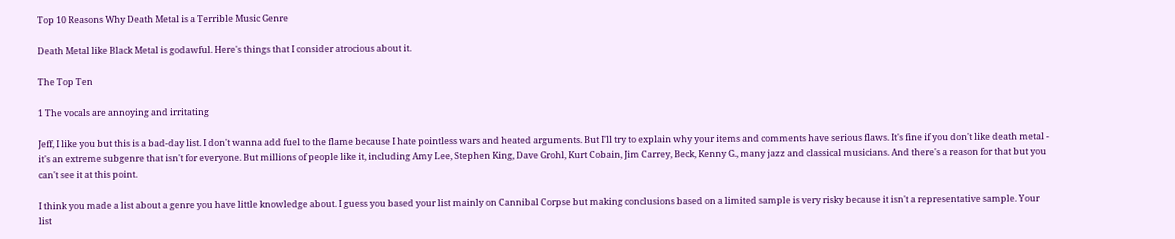Top 10 Reasons Why Death Metal is a Terrible Music Genre

Death Metal like Black Metal is godawful. Here's things that I consider atrocious about it.

The Top Ten

1 The vocals are annoying and irritating

Jeff, I like you but this is a bad-day list. I don't wanna add fuel to the flame because I hate pointless wars and heated arguments. But I'll try to explain why your items and comments have serious flaws. It's fine if you don't like death metal - it's an extreme subgenre that isn't for everyone. But millions of people like it, including Amy Lee, Stephen King, Dave Grohl, Kurt Cobain, Jim Carrey, Beck, Kenny G., many jazz and classical musicians. And there's a reason for that but you can't see it at this point.

I think you made a list about a genre you have little knowledge about. I guess you based your list mainly on Cannibal Corpse but making conclusions based on a limited sample is very risky because it isn't a representative sample. Your list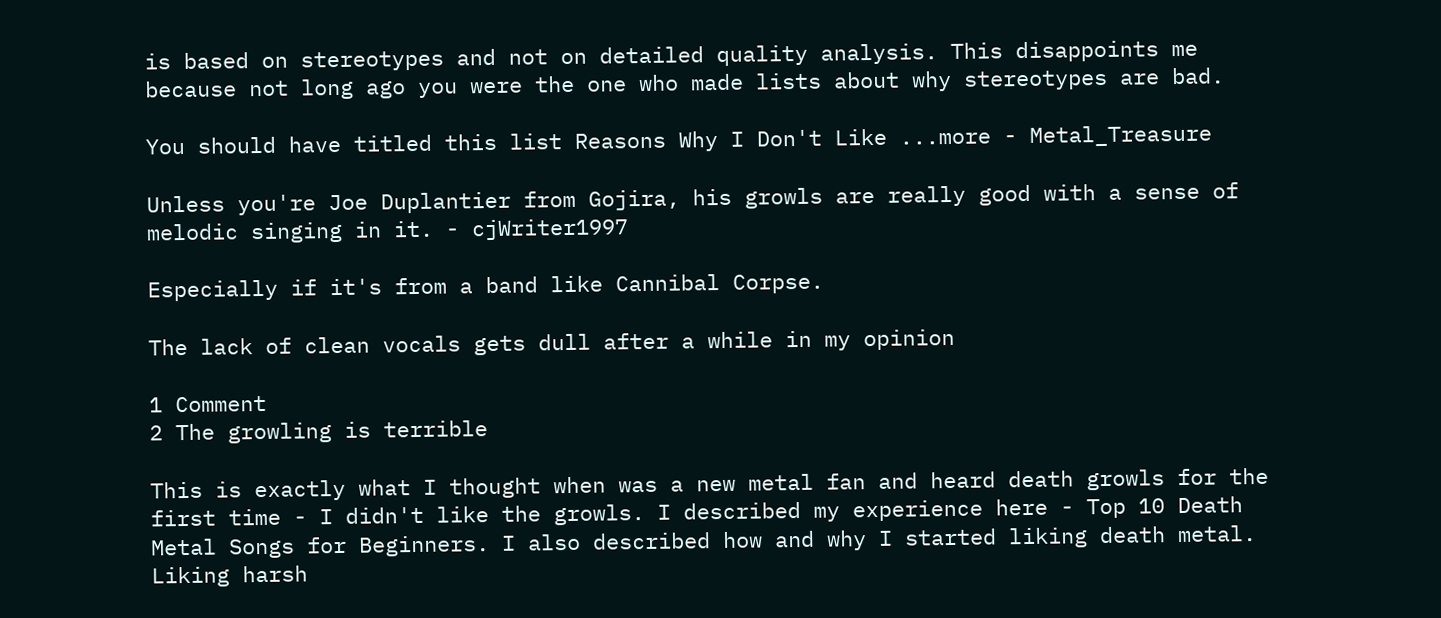is based on stereotypes and not on detailed quality analysis. This disappoints me because not long ago you were the one who made lists about why stereotypes are bad.

You should have titled this list Reasons Why I Don't Like ...more - Metal_Treasure

Unless you're Joe Duplantier from Gojira, his growls are really good with a sense of melodic singing in it. - cjWriter1997

Especially if it's from a band like Cannibal Corpse.

The lack of clean vocals gets dull after a while in my opinion

1 Comment
2 The growling is terrible

This is exactly what I thought when was a new metal fan and heard death growls for the first time - I didn't like the growls. I described my experience here - Top 10 Death Metal Songs for Beginners. I also described how and why I started liking death metal.
Liking harsh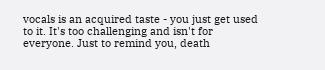vocals is an acquired taste - you just get used to it. It's too challenging and isn't for everyone. Just to remind you, death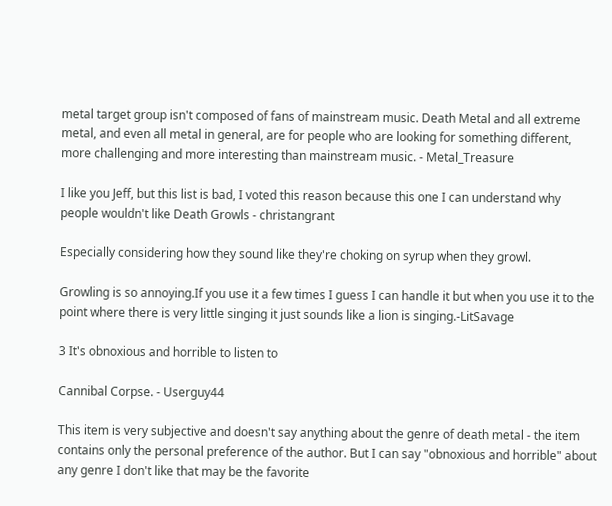metal target group isn't composed of fans of mainstream music. Death Metal and all extreme metal, and even all metal in general, are for people who are looking for something different, more challenging and more interesting than mainstream music. - Metal_Treasure

I like you Jeff, but this list is bad, I voted this reason because this one I can understand why people wouldn't like Death Growls - christangrant

Especially considering how they sound like they're choking on syrup when they growl.

Growling is so annoying.If you use it a few times I guess I can handle it but when you use it to the point where there is very little singing it just sounds like a lion is singing.-LitSavage

3 It's obnoxious and horrible to listen to

Cannibal Corpse. - Userguy44

This item is very subjective and doesn't say anything about the genre of death metal - the item contains only the personal preference of the author. But I can say "obnoxious and horrible" about any genre I don't like that may be the favorite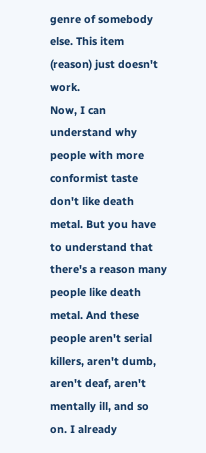genre of somebody else. This item (reason) just doesn't work.
Now, I can understand why people with more conformist taste don't like death metal. But you have to understand that there's a reason many people like death metal. And these people aren't serial killers, aren't dumb, aren't deaf, aren't mentally ill, and so on. I already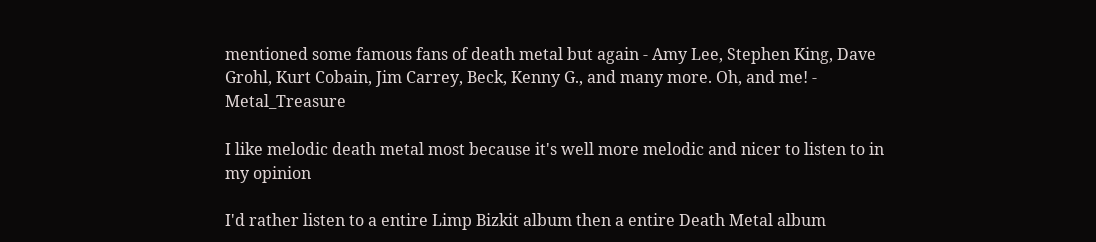mentioned some famous fans of death metal but again - Amy Lee, Stephen King, Dave Grohl, Kurt Cobain, Jim Carrey, Beck, Kenny G., and many more. Oh, and me! - Metal_Treasure

I like melodic death metal most because it's well more melodic and nicer to listen to in my opinion

I'd rather listen to a entire Limp Bizkit album then a entire Death Metal album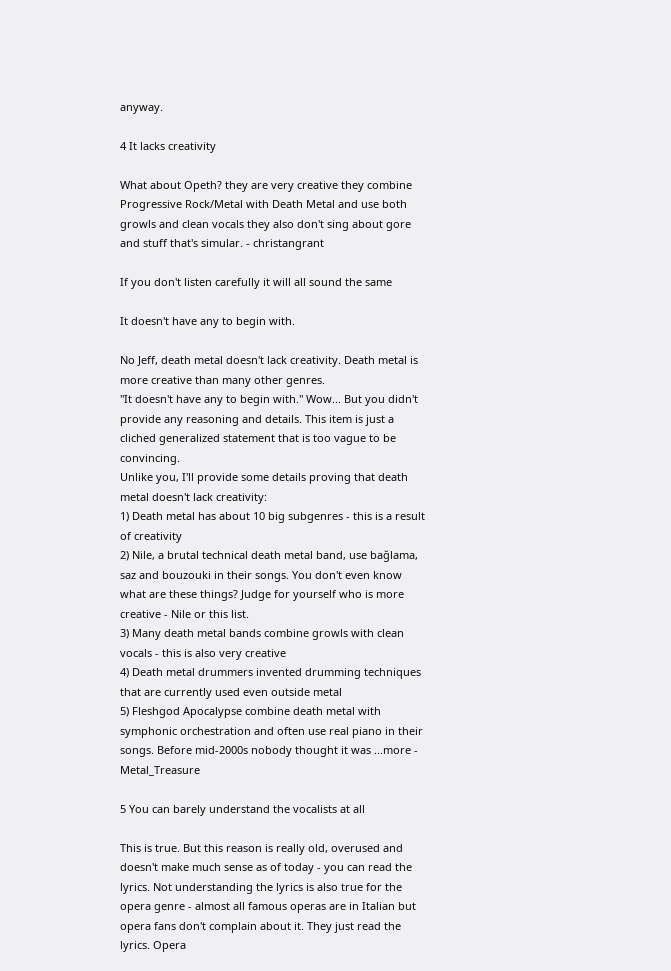anyway.

4 It lacks creativity

What about Opeth? they are very creative they combine Progressive Rock/Metal with Death Metal and use both growls and clean vocals they also don't sing about gore and stuff that's simular. - christangrant

If you don't listen carefully it will all sound the same

It doesn't have any to begin with.

No Jeff, death metal doesn't lack creativity. Death metal is more creative than many other genres.
"It doesn't have any to begin with." Wow... But you didn't provide any reasoning and details. This item is just a cliched generalized statement that is too vague to be convincing.
Unlike you, I'll provide some details proving that death metal doesn't lack creativity:
1) Death metal has about 10 big subgenres - this is a result of creativity
2) Nile, a brutal technical death metal band, use bağlama, saz and bouzouki in their songs. You don't even know what are these things? Judge for yourself who is more creative - Nile or this list.
3) Many death metal bands combine growls with clean vocals - this is also very creative
4) Death metal drummers invented drumming techniques that are currently used even outside metal
5) Fleshgod Apocalypse combine death metal with symphonic orchestration and often use real piano in their songs. Before mid-2000s nobody thought it was ...more - Metal_Treasure

5 You can barely understand the vocalists at all

This is true. But this reason is really old, overused and doesn't make much sense as of today - you can read the lyrics. Not understanding the lyrics is also true for the opera genre - almost all famous operas are in Italian but opera fans don't complain about it. They just read the lyrics. Opera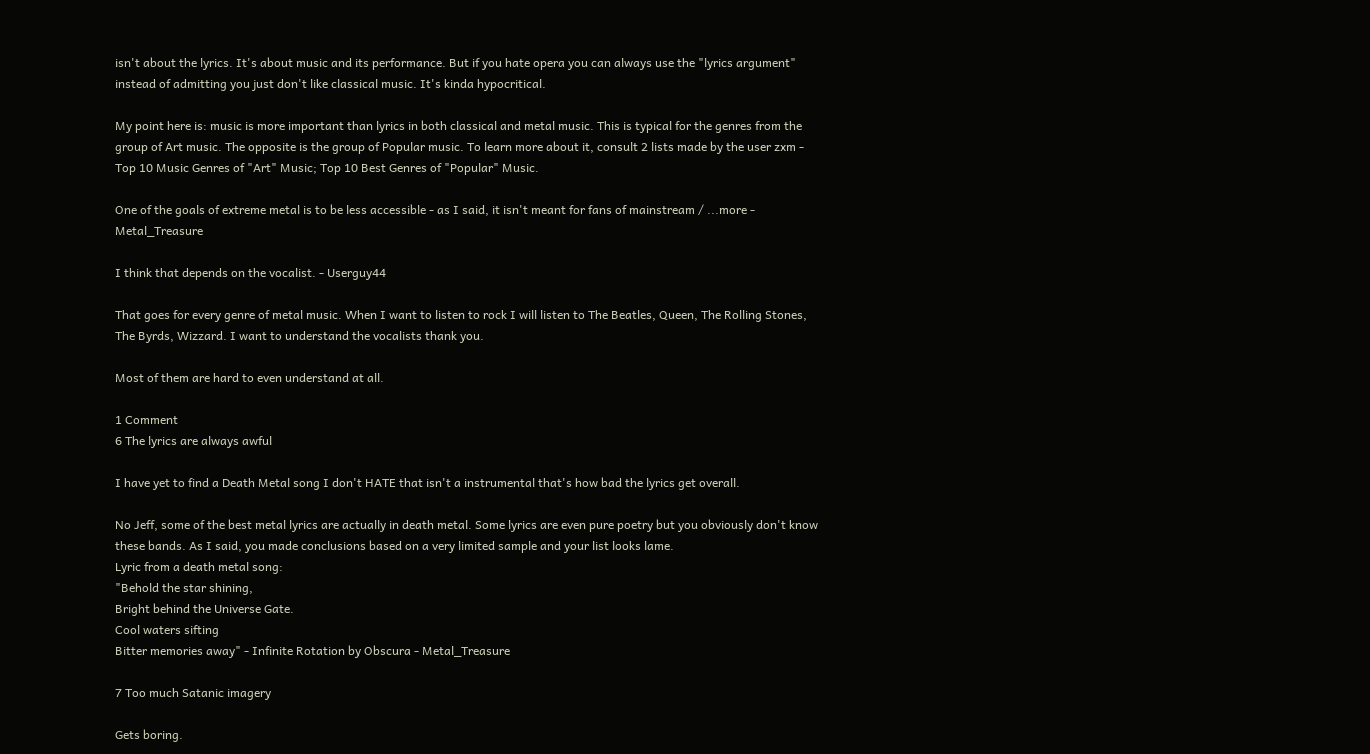isn't about the lyrics. It's about music and its performance. But if you hate opera you can always use the "lyrics argument" instead of admitting you just don't like classical music. It's kinda hypocritical.

My point here is: music is more important than lyrics in both classical and metal music. This is typical for the genres from the group of Art music. The opposite is the group of Popular music. To learn more about it, consult 2 lists made by the user zxm - Top 10 Music Genres of "Art" Music; Top 10 Best Genres of "Popular" Music.

One of the goals of extreme metal is to be less accessible - as I said, it isn't meant for fans of mainstream / ...more - Metal_Treasure

I think that depends on the vocalist. - Userguy44

That goes for every genre of metal music. When I want to listen to rock I will listen to The Beatles, Queen, The Rolling Stones, The Byrds, Wizzard. I want to understand the vocalists thank you.

Most of them are hard to even understand at all.

1 Comment
6 The lyrics are always awful

I have yet to find a Death Metal song I don't HATE that isn't a instrumental that's how bad the lyrics get overall.

No Jeff, some of the best metal lyrics are actually in death metal. Some lyrics are even pure poetry but you obviously don't know these bands. As I said, you made conclusions based on a very limited sample and your list looks lame.
Lyric from a death metal song:
"Behold the star shining,
Bright behind the Universe Gate.
Cool waters sifting
Bitter memories away" - Infinite Rotation by Obscura - Metal_Treasure

7 Too much Satanic imagery

Gets boring.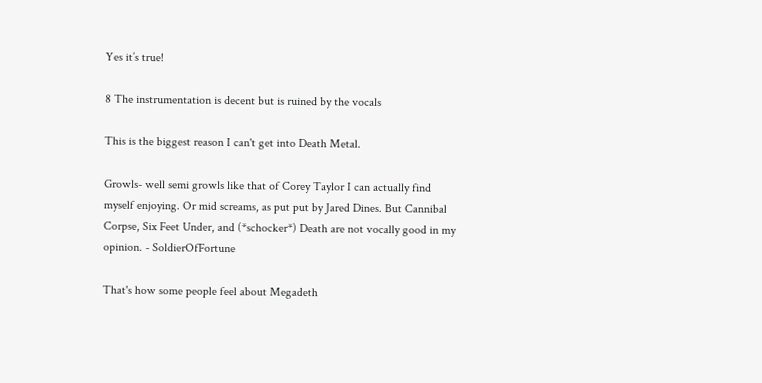Yes it’s true!

8 The instrumentation is decent but is ruined by the vocals

This is the biggest reason I can't get into Death Metal.

Growls- well semi growls like that of Corey Taylor I can actually find myself enjoying. Or mid screams, as put put by Jared Dines. But Cannibal Corpse, Six Feet Under, and (*schocker*) Death are not vocally good in my opinion. - SoldierOfFortune

That's how some people feel about Megadeth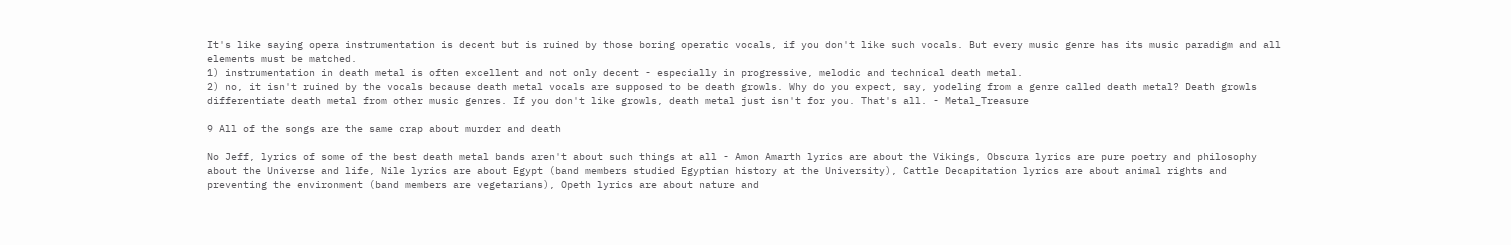It's like saying opera instrumentation is decent but is ruined by those boring operatic vocals, if you don't like such vocals. But every music genre has its music paradigm and all elements must be matched.
1) instrumentation in death metal is often excellent and not only decent - especially in progressive, melodic and technical death metal.
2) no, it isn't ruined by the vocals because death metal vocals are supposed to be death growls. Why do you expect, say, yodeling from a genre called death metal? Death growls differentiate death metal from other music genres. If you don't like growls, death metal just isn't for you. That's all. - Metal_Treasure

9 All of the songs are the same crap about murder and death

No Jeff, lyrics of some of the best death metal bands aren't about such things at all - Amon Amarth lyrics are about the Vikings, Obscura lyrics are pure poetry and philosophy about the Universe and life, Nile lyrics are about Egypt (band members studied Egyptian history at the University), Cattle Decapitation lyrics are about animal rights and preventing the environment (band members are vegetarians), Opeth lyrics are about nature and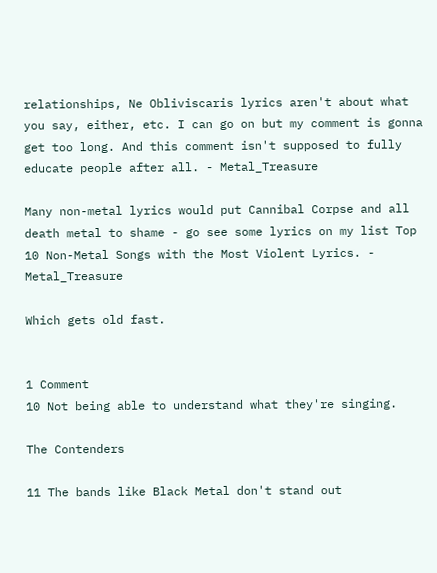relationships, Ne Obliviscaris lyrics aren't about what you say, either, etc. I can go on but my comment is gonna get too long. And this comment isn't supposed to fully educate people after all. - Metal_Treasure

Many non-metal lyrics would put Cannibal Corpse and all death metal to shame - go see some lyrics on my list Top 10 Non-Metal Songs with the Most Violent Lyrics. - Metal_Treasure

Which gets old fast.


1 Comment
10 Not being able to understand what they're singing.

The Contenders

11 The bands like Black Metal don't stand out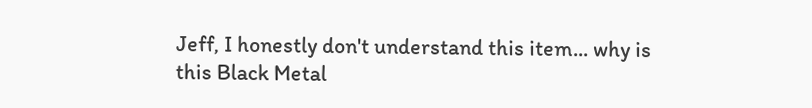Jeff, I honestly don't understand this item... why is this Black Metal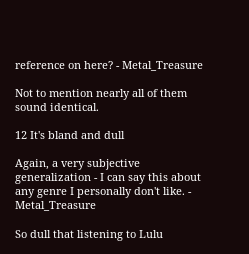reference on here? - Metal_Treasure

Not to mention nearly all of them sound identical.

12 It's bland and dull

Again, a very subjective generalization - I can say this about any genre I personally don't like. - Metal_Treasure

So dull that listening to Lulu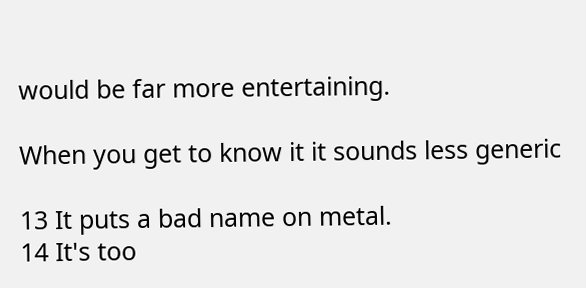would be far more entertaining.

When you get to know it it sounds less generic

13 It puts a bad name on metal.
14 It's too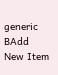generic
BAdd New Item